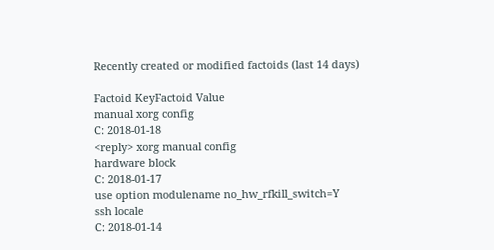Recently created or modified factoids (last 14 days)

Factoid KeyFactoid Value
manual xorg config
C: 2018-01-18
<reply> xorg manual config
hardware block
C: 2018-01-17
use option modulename no_hw_rfkill_switch=Y
ssh locale
C: 2018-01-14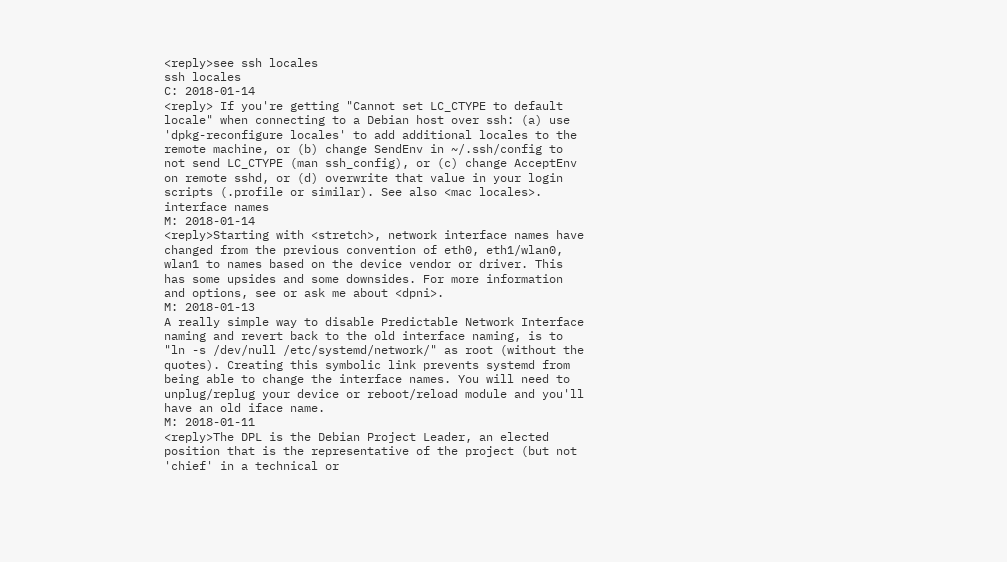<reply>see ssh locales
ssh locales
C: 2018-01-14
<reply> If you're getting "Cannot set LC_CTYPE to default locale" when connecting to a Debian host over ssh: (a) use 'dpkg-reconfigure locales' to add additional locales to the remote machine, or (b) change SendEnv in ~/.ssh/config to not send LC_CTYPE (man ssh_config), or (c) change AcceptEnv on remote sshd, or (d) overwrite that value in your login scripts (.profile or similar). See also <mac locales>.
interface names
M: 2018-01-14
<reply>Starting with <stretch>, network interface names have changed from the previous convention of eth0, eth1/wlan0, wlan1 to names based on the device vendor or driver. This has some upsides and some downsides. For more information and options, see or ask me about <dpni>.
M: 2018-01-13
A really simple way to disable Predictable Network Interface naming and revert back to the old interface naming, is to "ln -s /dev/null /etc/systemd/network/" as root (without the quotes). Creating this symbolic link prevents systemd from being able to change the interface names. You will need to unplug/replug your device or reboot/reload module and you'll have an old iface name.
M: 2018-01-11
<reply>The DPL is the Debian Project Leader, an elected position that is the representative of the project (but not 'chief' in a technical or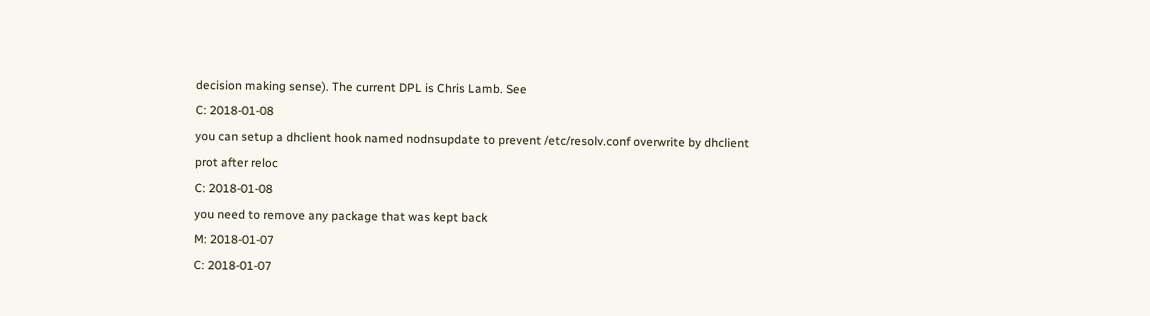decision making sense). The current DPL is Chris Lamb. See
C: 2018-01-08
you can setup a dhclient hook named nodnsupdate to prevent /etc/resolv.conf overwrite by dhclient
prot after reloc
C: 2018-01-08
you need to remove any package that was kept back
M: 2018-01-07
C: 2018-01-07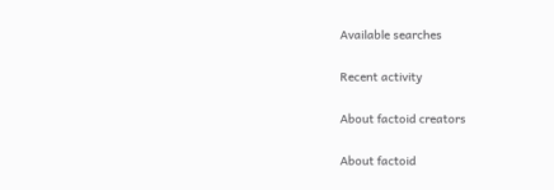Available searches

Recent activity

About factoid creators

About factoid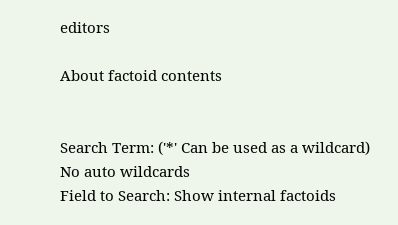editors

About factoid contents


Search Term: ('*' Can be used as a wildcard) No auto wildcards
Field to Search: Show internal factoids